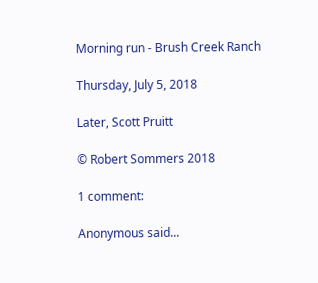Morning run - Brush Creek Ranch

Thursday, July 5, 2018

Later, Scott Pruitt

© Robert Sommers 2018

1 comment:

Anonymous said...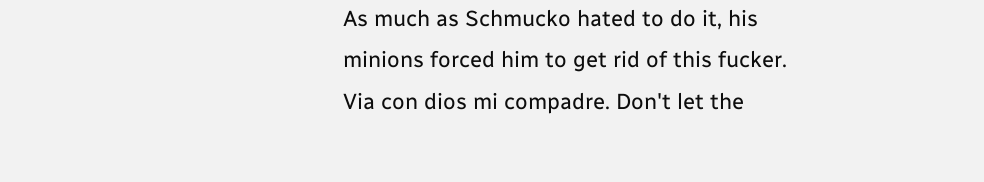As much as Schmucko hated to do it, his minions forced him to get rid of this fucker. Via con dios mi compadre. Don't let the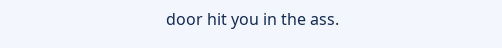door hit you in the ass.